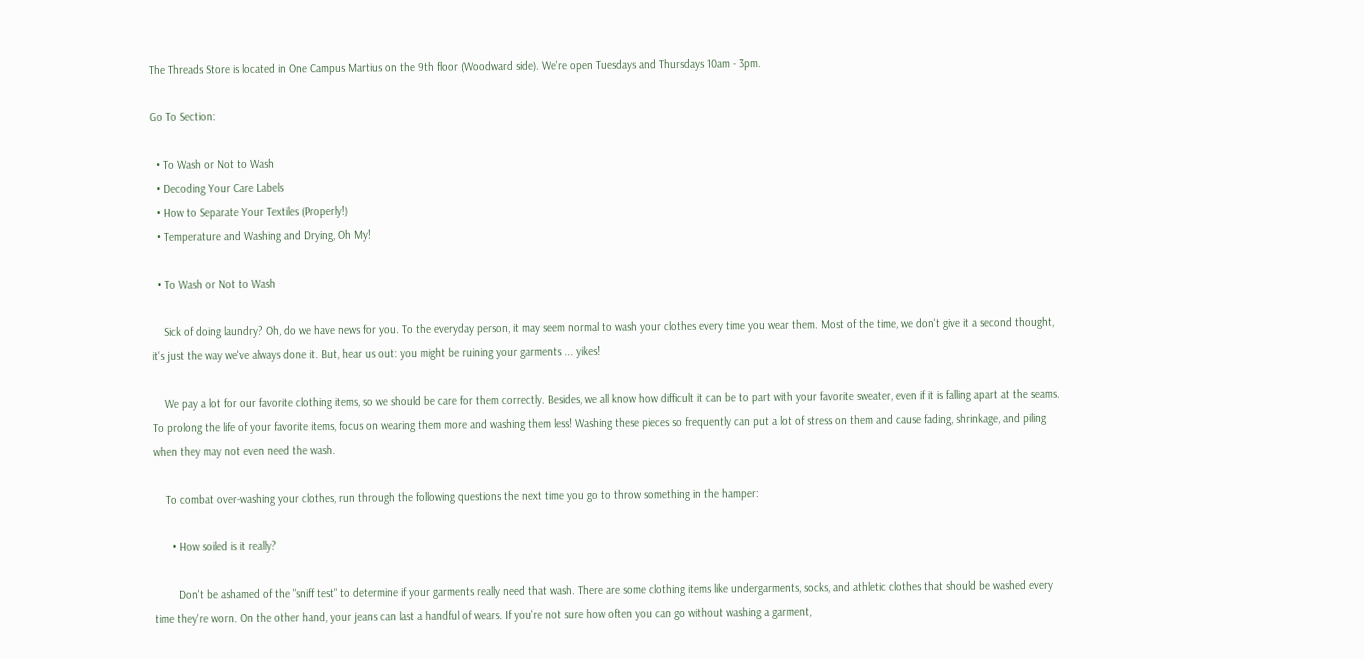The Threads Store is located in One Campus Martius on the 9th floor (Woodward side). We're open Tuesdays and Thursdays 10am - 3pm.

Go To Section:

  • To Wash or Not to Wash
  • Decoding Your Care Labels
  • How to Separate Your Textiles (Properly!)
  • Temperature and Washing and Drying, Oh My!

  • To Wash or Not to Wash

    Sick of doing laundry? Oh, do we have news for you. To the everyday person, it may seem normal to wash your clothes every time you wear them. Most of the time, we don't give it a second thought, it's just the way we've always done it. But, hear us out: you might be ruining your garments ... yikes!

    We pay a lot for our favorite clothing items, so we should be care for them correctly. Besides, we all know how difficult it can be to part with your favorite sweater, even if it is falling apart at the seams. To prolong the life of your favorite items, focus on wearing them more and washing them less! Washing these pieces so frequently can put a lot of stress on them and cause fading, shrinkage, and piling when they may not even need the wash.

    To combat over-washing your clothes, run through the following questions the next time you go to throw something in the hamper:

      • How soiled is it really?

        Don't be ashamed of the "sniff test" to determine if your garments really need that wash. There are some clothing items like undergarments, socks, and athletic clothes that should be washed every time they're worn. On the other hand, your jeans can last a handful of wears. If you're not sure how often you can go without washing a garment,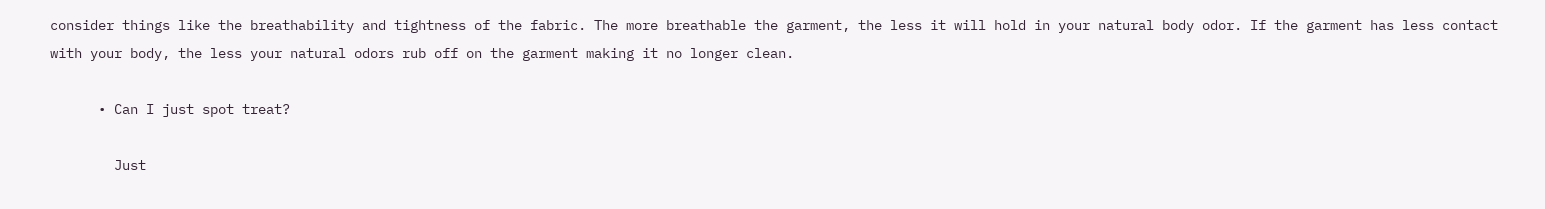consider things like the breathability and tightness of the fabric. The more breathable the garment, the less it will hold in your natural body odor. If the garment has less contact with your body, the less your natural odors rub off on the garment making it no longer clean.

      • Can I just spot treat?

        Just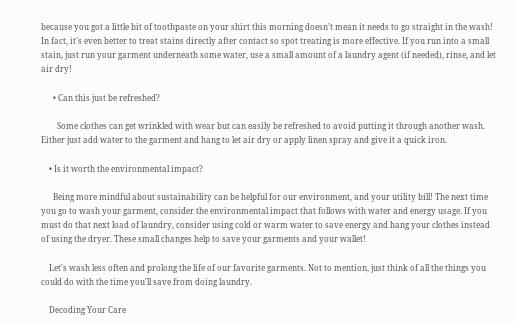because you got a little bit of toothpaste on your shirt this morning doesn't mean it needs to go straight in the wash! In fact, it's even better to treat stains directly after contact so spot treating is more effective. If you run into a small stain, just run your garment underneath some water, use a small amount of a laundry agent (if needed), rinse, and let air dry!

      • Can this just be refreshed?

        Some clothes can get wrinkled with wear but can easily be refreshed to avoid putting it through another wash. Either just add water to the garment and hang to let air dry or apply linen spray and give it a quick iron.

    • Is it worth the environmental impact?

      Being more mindful about sustainability can be helpful for our environment, and your utility bill! The next time you go to wash your garment, consider the environmental impact that follows with water and energy usage. If you must do that next load of laundry, consider using cold or warm water to save energy and hang your clothes instead of using the dryer. These small changes help to save your garments and your wallet!

    Let's wash less often and prolong the life of our favorite garments. Not to mention, just think of all the things you could do with the time you'll save from doing laundry.

    Decoding Your Care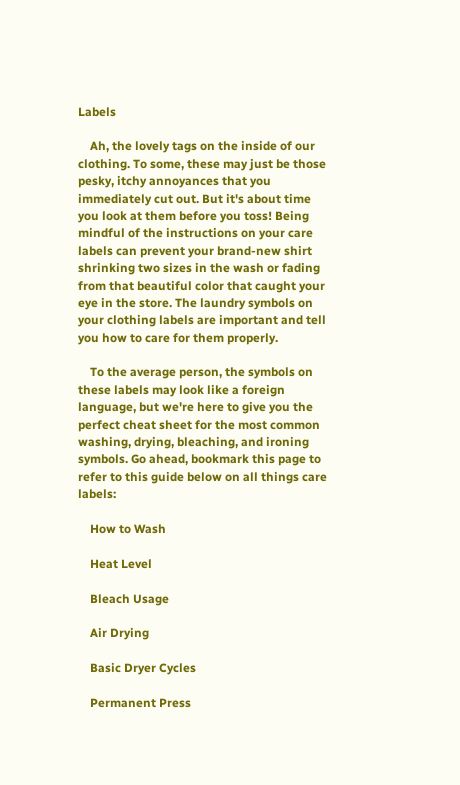Labels

    Ah, the lovely tags on the inside of our clothing. To some, these may just be those pesky, itchy annoyances that you immediately cut out. But it's about time you look at them before you toss! Being mindful of the instructions on your care labels can prevent your brand-new shirt shrinking two sizes in the wash or fading from that beautiful color that caught your eye in the store. The laundry symbols on your clothing labels are important and tell you how to care for them properly.

    To the average person, the symbols on these labels may look like a foreign language, but we're here to give you the perfect cheat sheet for the most common washing, drying, bleaching, and ironing symbols. Go ahead, bookmark this page to refer to this guide below on all things care labels:

    How to Wash

    Heat Level

    Bleach Usage

    Air Drying

    Basic Dryer Cycles

    Permanent Press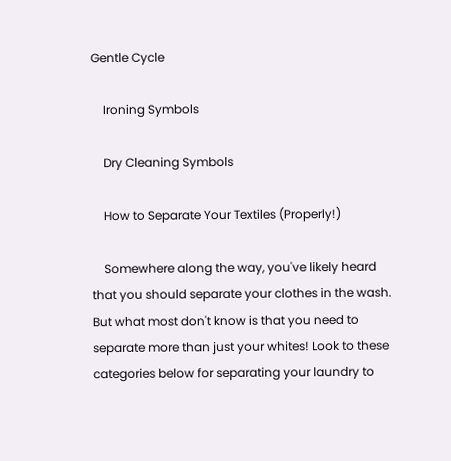Gentle Cycle

    Ironing Symbols

    Dry Cleaning Symbols

    How to Separate Your Textiles (Properly!)

    Somewhere along the way, you've likely heard that you should separate your clothes in the wash. But what most don't know is that you need to separate more than just your whites! Look to these categories below for separating your laundry to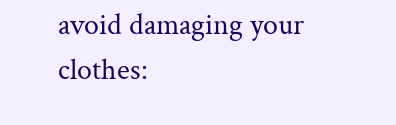avoid damaging your clothes: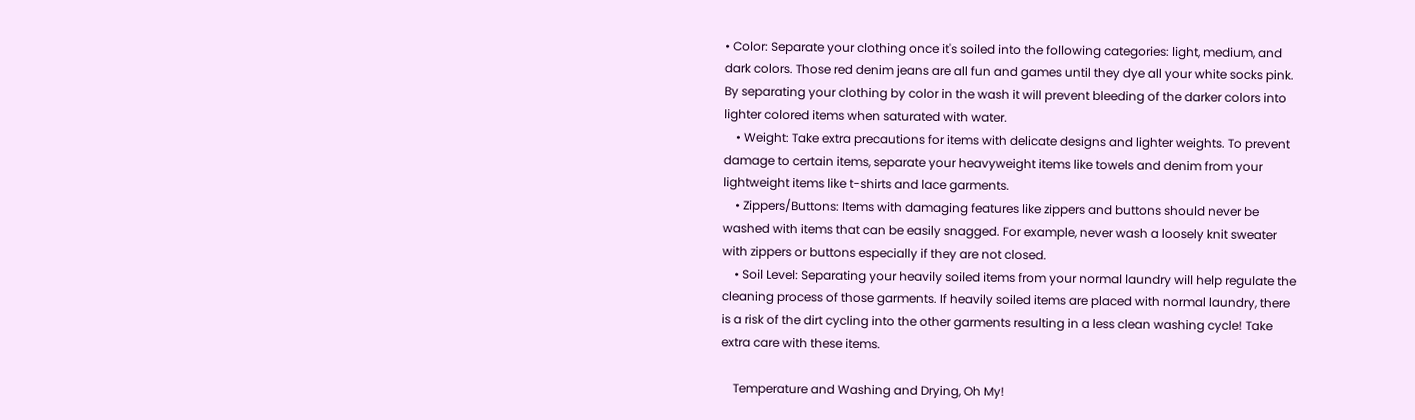• Color: Separate your clothing once it's soiled into the following categories: light, medium, and dark colors. Those red denim jeans are all fun and games until they dye all your white socks pink. By separating your clothing by color in the wash it will prevent bleeding of the darker colors into lighter colored items when saturated with water.
    • Weight: Take extra precautions for items with delicate designs and lighter weights. To prevent damage to certain items, separate your heavyweight items like towels and denim from your lightweight items like t-shirts and lace garments.
    • Zippers/Buttons: Items with damaging features like zippers and buttons should never be washed with items that can be easily snagged. For example, never wash a loosely knit sweater with zippers or buttons especially if they are not closed.
    • Soil Level: Separating your heavily soiled items from your normal laundry will help regulate the cleaning process of those garments. If heavily soiled items are placed with normal laundry, there is a risk of the dirt cycling into the other garments resulting in a less clean washing cycle! Take extra care with these items.

    Temperature and Washing and Drying, Oh My!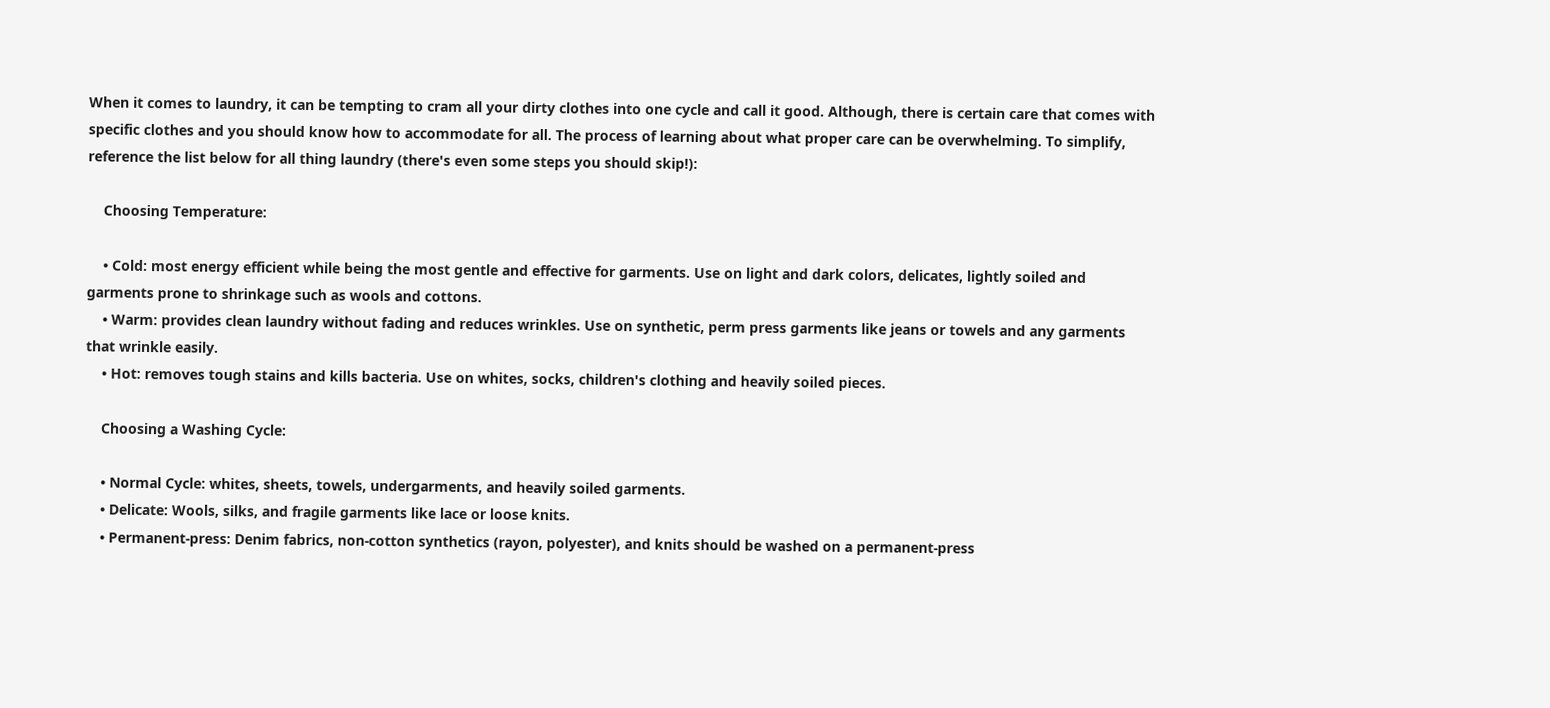When it comes to laundry, it can be tempting to cram all your dirty clothes into one cycle and call it good. Although, there is certain care that comes with specific clothes and you should know how to accommodate for all. The process of learning about what proper care can be overwhelming. To simplify, reference the list below for all thing laundry (there's even some steps you should skip!):

    Choosing Temperature:

    • Cold: most energy efficient while being the most gentle and effective for garments. Use on light and dark colors, delicates, lightly soiled and garments prone to shrinkage such as wools and cottons.
    • Warm: provides clean laundry without fading and reduces wrinkles. Use on synthetic, perm press garments like jeans or towels and any garments that wrinkle easily.
    • Hot: removes tough stains and kills bacteria. Use on whites, socks, children's clothing and heavily soiled pieces.

    Choosing a Washing Cycle:

    • Normal Cycle: whites, sheets, towels, undergarments, and heavily soiled garments.
    • Delicate: Wools, silks, and fragile garments like lace or loose knits.
    • Permanent-press: Denim fabrics, non-cotton synthetics (rayon, polyester), and knits should be washed on a permanent-press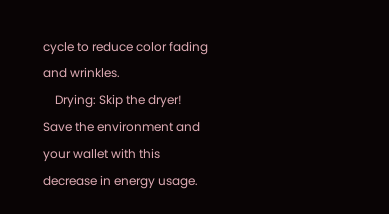cycle to reduce color fading and wrinkles.
    Drying: Skip the dryer! Save the environment and your wallet with this decrease in energy usage.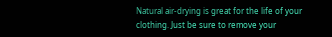Natural air-drying is great for the life of your clothing. Just be sure to remove your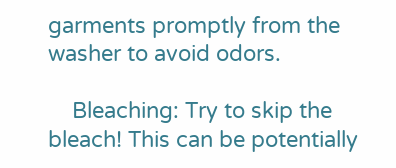garments promptly from the washer to avoid odors.

    Bleaching: Try to skip the bleach! This can be potentially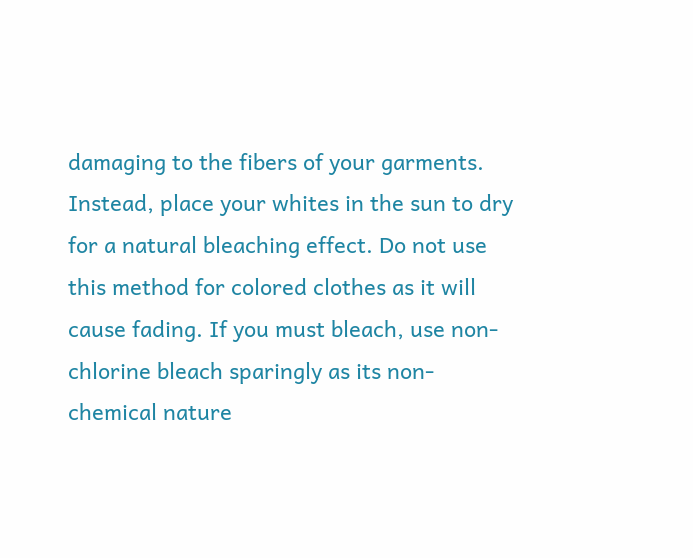damaging to the fibers of your garments. Instead, place your whites in the sun to dry for a natural bleaching effect. Do not use this method for colored clothes as it will cause fading. If you must bleach, use non-chlorine bleach sparingly as its non-chemical nature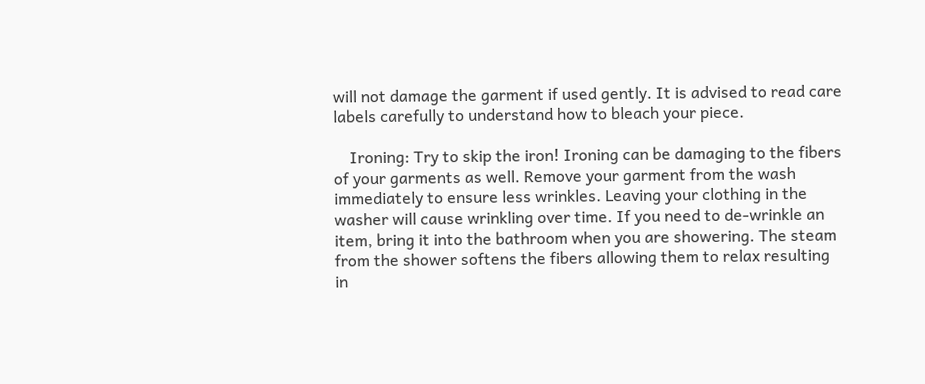will not damage the garment if used gently. It is advised to read care labels carefully to understand how to bleach your piece.

    Ironing: Try to skip the iron! Ironing can be damaging to the fibers of your garments as well. Remove your garment from the wash immediately to ensure less wrinkles. Leaving your clothing in the washer will cause wrinkling over time. If you need to de-wrinkle an item, bring it into the bathroom when you are showering. The steam from the shower softens the fibers allowing them to relax resulting in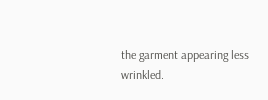the garment appearing less wrinkled.